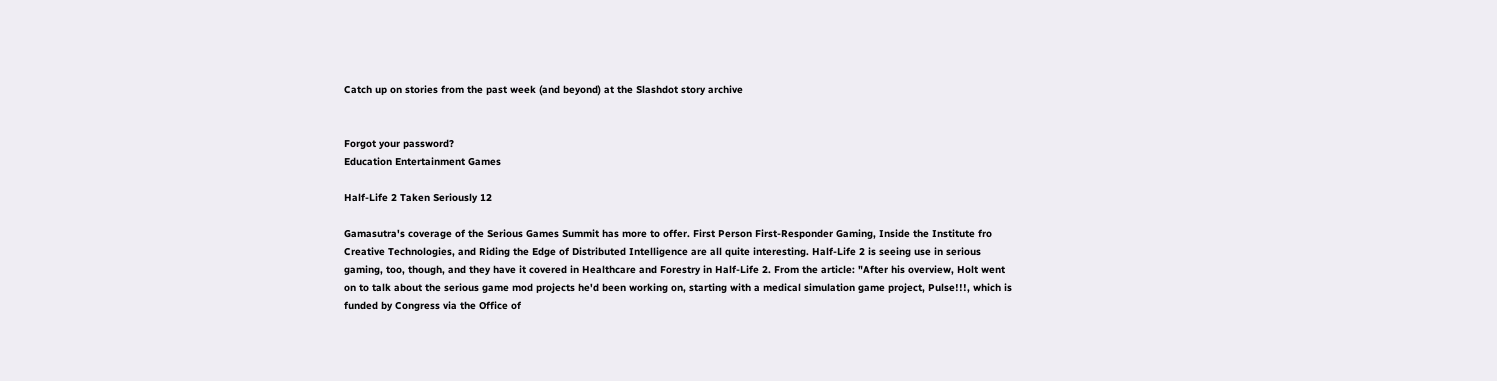Catch up on stories from the past week (and beyond) at the Slashdot story archive


Forgot your password?
Education Entertainment Games

Half-Life 2 Taken Seriously 12

Gamasutra's coverage of the Serious Games Summit has more to offer. First Person First-Responder Gaming, Inside the Institute fro Creative Technologies, and Riding the Edge of Distributed Intelligence are all quite interesting. Half-Life 2 is seeing use in serious gaming, too, though, and they have it covered in Healthcare and Forestry in Half-Life 2. From the article: "After his overview, Holt went on to talk about the serious game mod projects he'd been working on, starting with a medical simulation game project, Pulse!!!, which is funded by Congress via the Office of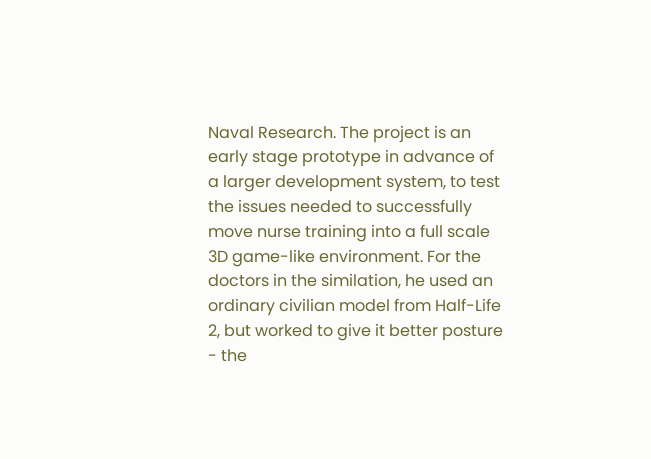Naval Research. The project is an early stage prototype in advance of a larger development system, to test the issues needed to successfully move nurse training into a full scale 3D game-like environment. For the doctors in the similation, he used an ordinary civilian model from Half-Life 2, but worked to give it better posture - the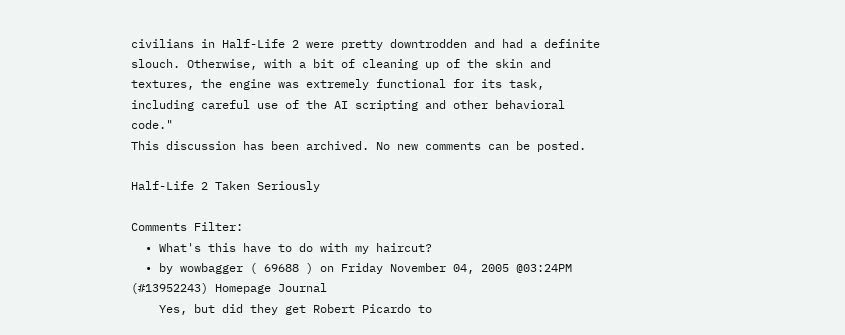civilians in Half-Life 2 were pretty downtrodden and had a definite slouch. Otherwise, with a bit of cleaning up of the skin and textures, the engine was extremely functional for its task, including careful use of the AI scripting and other behavioral code."
This discussion has been archived. No new comments can be posted.

Half-Life 2 Taken Seriously

Comments Filter:
  • What's this have to do with my haircut?
  • by wowbagger ( 69688 ) on Friday November 04, 2005 @03:24PM (#13952243) Homepage Journal
    Yes, but did they get Robert Picardo to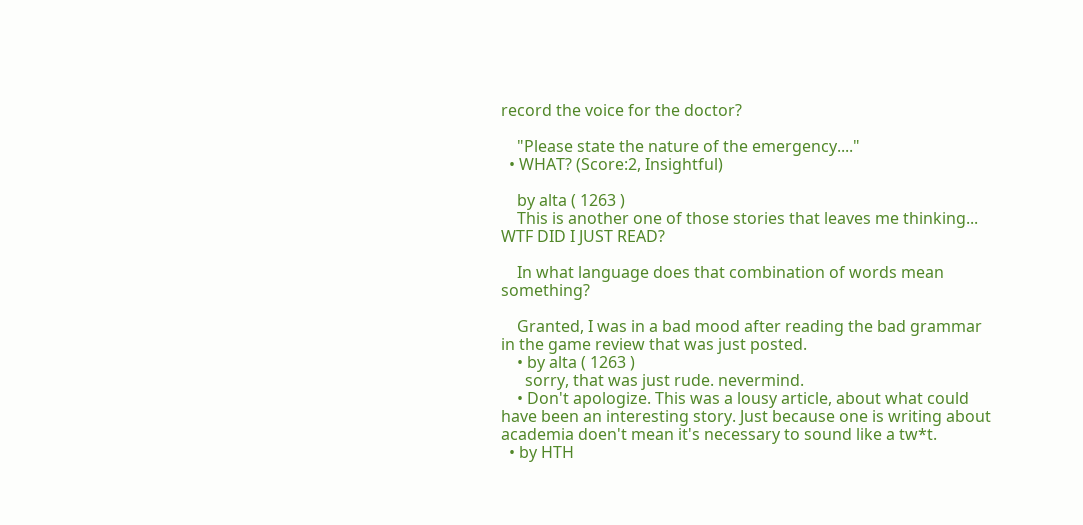record the voice for the doctor?

    "Please state the nature of the emergency...."
  • WHAT? (Score:2, Insightful)

    by alta ( 1263 )
    This is another one of those stories that leaves me thinking... WTF DID I JUST READ?

    In what language does that combination of words mean something?

    Granted, I was in a bad mood after reading the bad grammar in the game review that was just posted.
    • by alta ( 1263 )
      sorry, that was just rude. nevermind.
    • Don't apologize. This was a lousy article, about what could have been an interesting story. Just because one is writing about academia doen't mean it's necessary to sound like a tw*t.
  • by HTH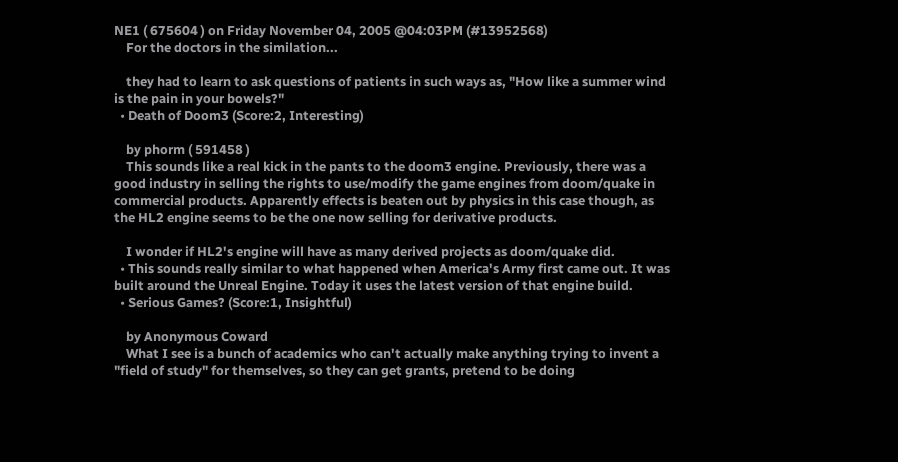NE1 ( 675604 ) on Friday November 04, 2005 @04:03PM (#13952568)
    For the doctors in the similation...

    they had to learn to ask questions of patients in such ways as, "How like a summer wind is the pain in your bowels?"
  • Death of Doom3 (Score:2, Interesting)

    by phorm ( 591458 )
    This sounds like a real kick in the pants to the doom3 engine. Previously, there was a good industry in selling the rights to use/modify the game engines from doom/quake in commercial products. Apparently effects is beaten out by physics in this case though, as the HL2 engine seems to be the one now selling for derivative products.

    I wonder if HL2's engine will have as many derived projects as doom/quake did.
  • This sounds really similar to what happened when America's Army first came out. It was built around the Unreal Engine. Today it uses the latest version of that engine build.
  • Serious Games? (Score:1, Insightful)

    by Anonymous Coward
    What I see is a bunch of academics who can't actually make anything trying to invent a "field of study" for themselves, so they can get grants, pretend to be doing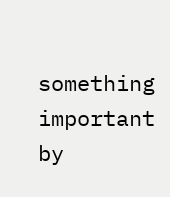something important by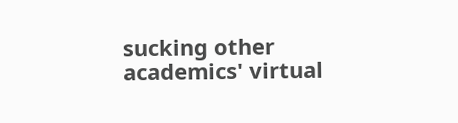sucking other academics' virtual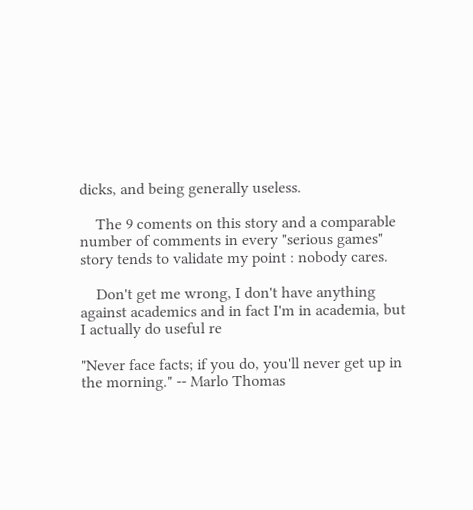dicks, and being generally useless.

    The 9 coments on this story and a comparable number of comments in every "serious games" story tends to validate my point : nobody cares.

    Don't get me wrong, I don't have anything against academics and in fact I'm in academia, but I actually do useful re

"Never face facts; if you do, you'll never get up in the morning." -- Marlo Thomas